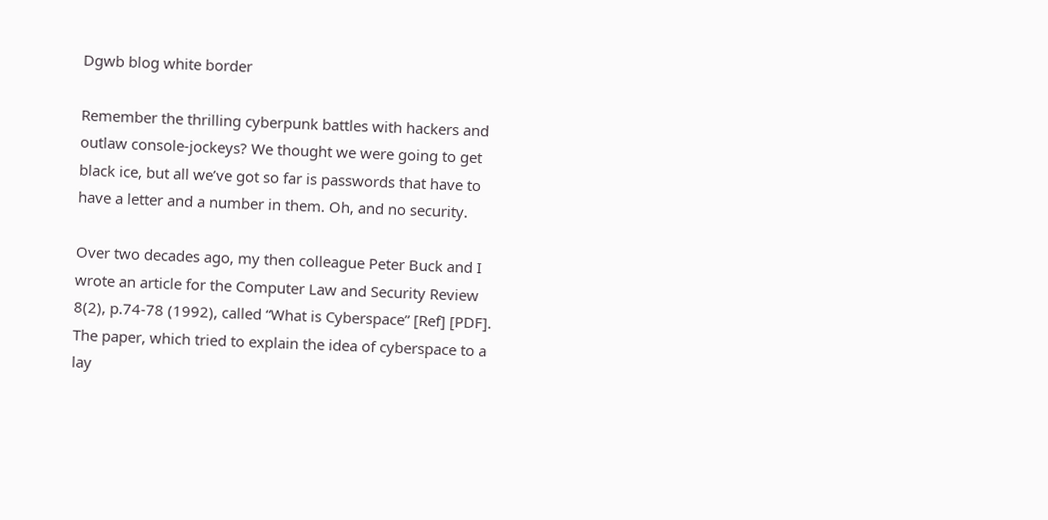Dgwb blog white border

Remember the thrilling cyberpunk battles with hackers and outlaw console-jockeys? We thought we were going to get black ice, but all we’ve got so far is passwords that have to have a letter and a number in them. Oh, and no security.

Over two decades ago, my then colleague Peter Buck and I wrote an article for the Computer Law and Security Review 8(2), p.74-78 (1992), called “What is Cyberspace” [Ref] [PDF]. The paper, which tried to explain the idea of cyberspace to a lay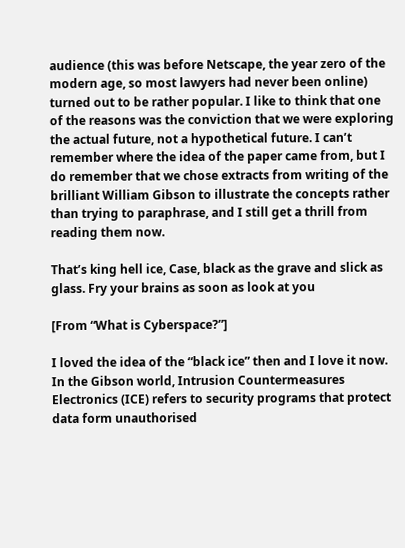audience (this was before Netscape, the year zero of the modern age, so most lawyers had never been online) turned out to be rather popular. I like to think that one of the reasons was the conviction that we were exploring the actual future, not a hypothetical future. I can’t remember where the idea of the paper came from, but I do remember that we chose extracts from writing of the brilliant William Gibson to illustrate the concepts rather than trying to paraphrase, and I still get a thrill from reading them now.

That’s king hell ice, Case, black as the grave and slick as glass. Fry your brains as soon as look at you

[From “What is Cyberspace?”]

I loved the idea of the “black ice” then and I love it now. In the Gibson world, Intrusion Countermeasures Electronics (ICE) refers to security programs that protect data form unauthorised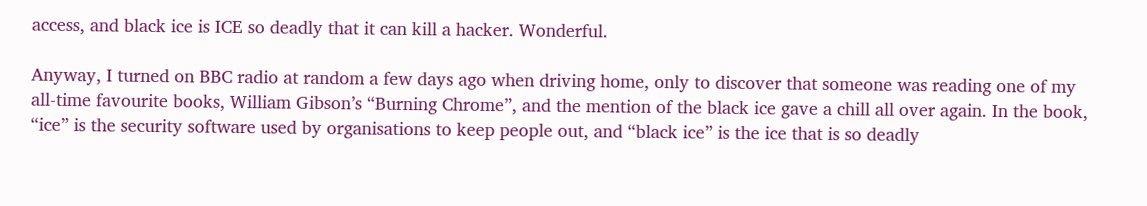access, and black ice is ICE so deadly that it can kill a hacker. Wonderful.

Anyway, I turned on BBC radio at random a few days ago when driving home, only to discover that someone was reading one of my all-time favourite books, William Gibson’s “Burning Chrome”, and the mention of the black ice gave a chill all over again. In the book, “ice” is the security software used by organisations to keep people out, and “black ice” is the ice that is so deadly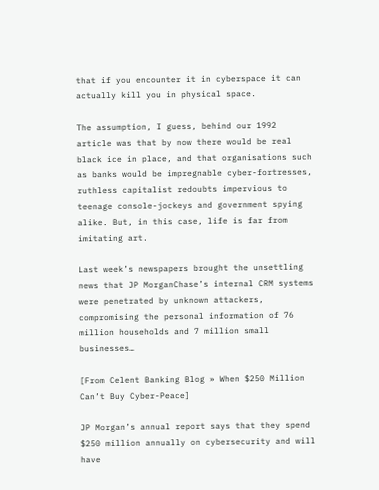that if you encounter it in cyberspace it can actually kill you in physical space.

The assumption, I guess, behind our 1992 article was that by now there would be real black ice in place, and that organisations such as banks would be impregnable cyber-fortresses, ruthless capitalist redoubts impervious to teenage console-jockeys and government spying alike. But, in this case, life is far from imitating art.

Last week’s newspapers brought the unsettling news that JP MorganChase’s internal CRM systems were penetrated by unknown attackers, compromising the personal information of 76 million households and 7 million small businesses…

[From Celent Banking Blog » When $250 Million Can’t Buy Cyber-Peace]

JP Morgan’s annual report says that they spend $250 million annually on cybersecurity and will have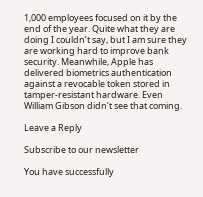1,000 employees focused on it by the end of the year. Quite what they are doing I couldn’t say, but I am sure they are working hard to improve bank security. Meanwhile, Apple has delivered biometrics authentication against a revocable token stored in tamper-resistant hardware. Even William Gibson didn’t see that coming.

Leave a Reply

Subscribe to our newsletter

You have successfully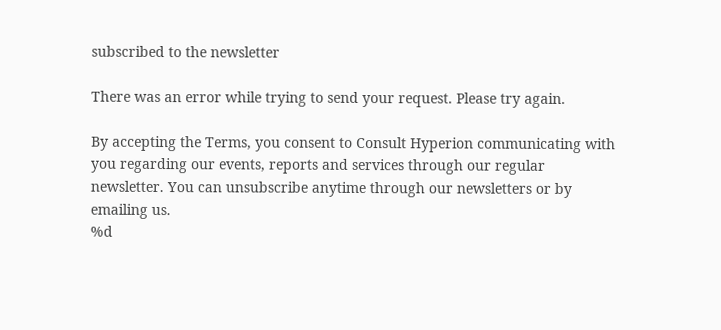subscribed to the newsletter

There was an error while trying to send your request. Please try again.

By accepting the Terms, you consent to Consult Hyperion communicating with you regarding our events, reports and services through our regular newsletter. You can unsubscribe anytime through our newsletters or by emailing us.
%d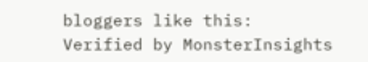bloggers like this:
Verified by MonsterInsights